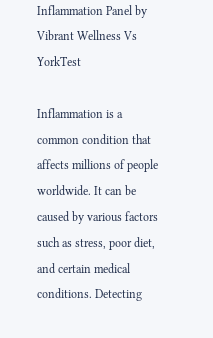Inflammation Panel by Vibrant Wellness Vs YorkTest

Inflammation is a common condition that affects millions of people worldwide. It can be caused by various factors such as stress, poor diet, and certain medical conditions. Detecting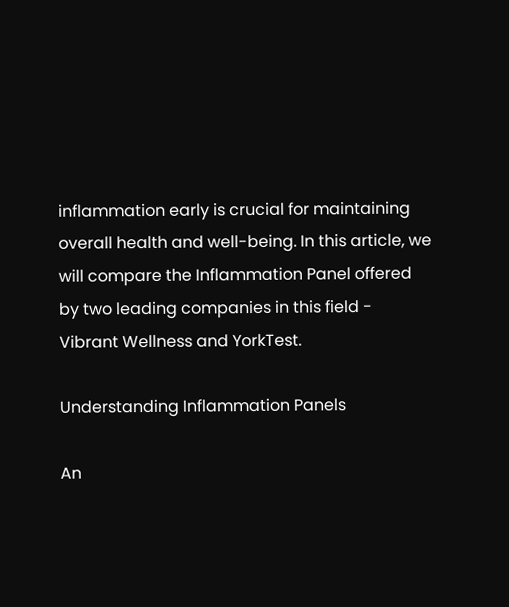inflammation early is crucial for maintaining overall health and well-being. In this article, we will compare the Inflammation Panel offered by two leading companies in this field - Vibrant Wellness and YorkTest.

Understanding Inflammation Panels

An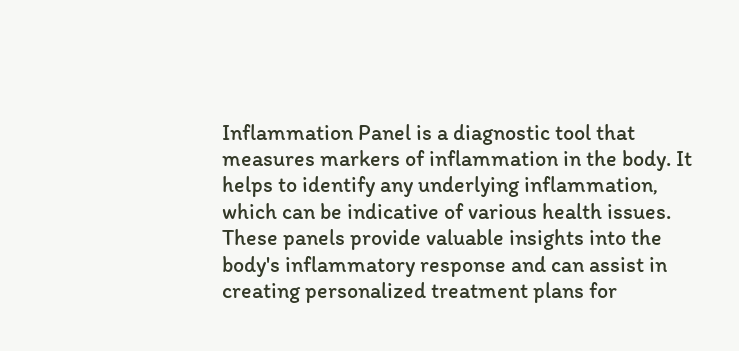Inflammation Panel is a diagnostic tool that measures markers of inflammation in the body. It helps to identify any underlying inflammation, which can be indicative of various health issues. These panels provide valuable insights into the body's inflammatory response and can assist in creating personalized treatment plans for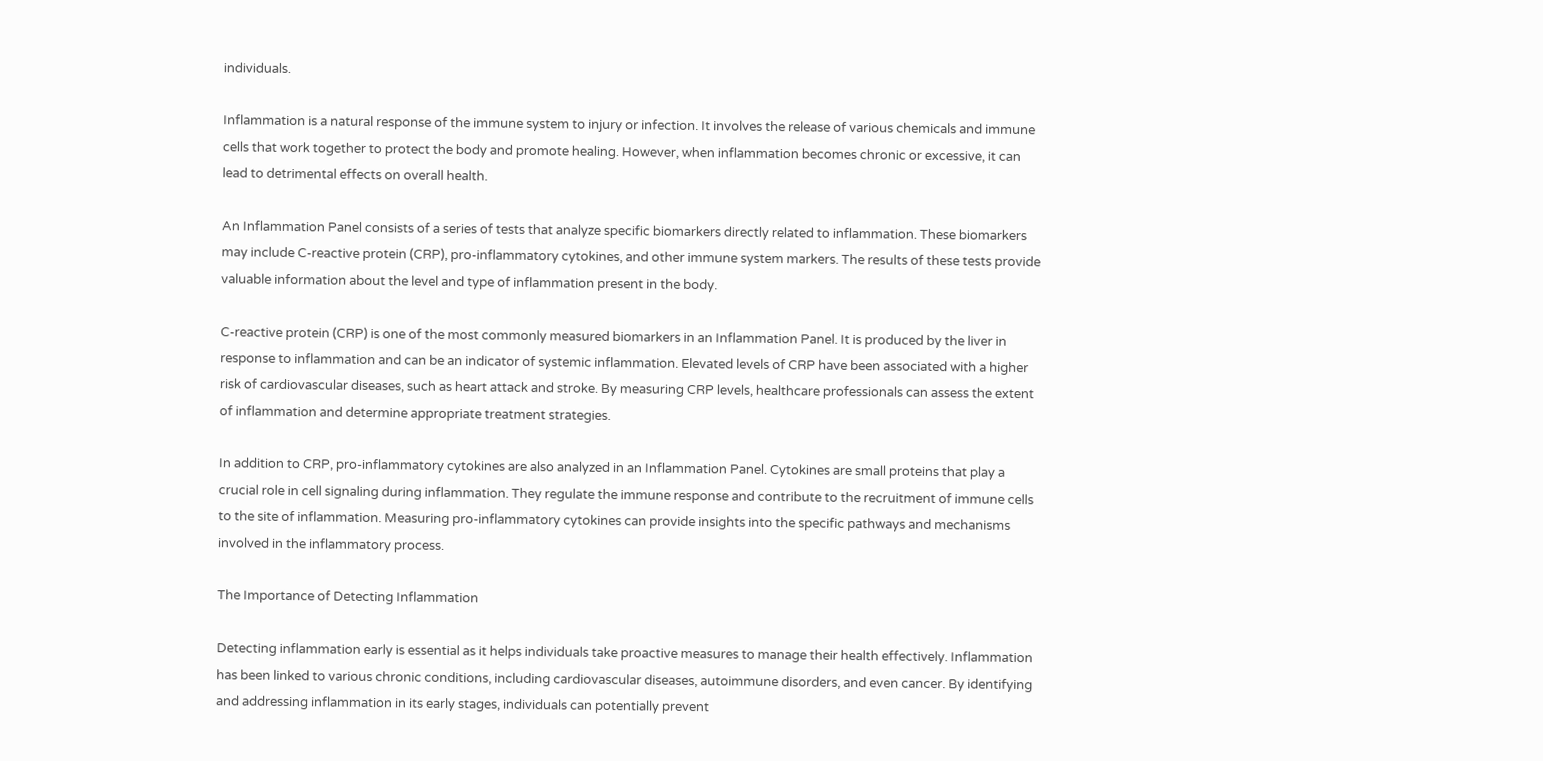individuals.

Inflammation is a natural response of the immune system to injury or infection. It involves the release of various chemicals and immune cells that work together to protect the body and promote healing. However, when inflammation becomes chronic or excessive, it can lead to detrimental effects on overall health.

An Inflammation Panel consists of a series of tests that analyze specific biomarkers directly related to inflammation. These biomarkers may include C-reactive protein (CRP), pro-inflammatory cytokines, and other immune system markers. The results of these tests provide valuable information about the level and type of inflammation present in the body.

C-reactive protein (CRP) is one of the most commonly measured biomarkers in an Inflammation Panel. It is produced by the liver in response to inflammation and can be an indicator of systemic inflammation. Elevated levels of CRP have been associated with a higher risk of cardiovascular diseases, such as heart attack and stroke. By measuring CRP levels, healthcare professionals can assess the extent of inflammation and determine appropriate treatment strategies.

In addition to CRP, pro-inflammatory cytokines are also analyzed in an Inflammation Panel. Cytokines are small proteins that play a crucial role in cell signaling during inflammation. They regulate the immune response and contribute to the recruitment of immune cells to the site of inflammation. Measuring pro-inflammatory cytokines can provide insights into the specific pathways and mechanisms involved in the inflammatory process.

The Importance of Detecting Inflammation

Detecting inflammation early is essential as it helps individuals take proactive measures to manage their health effectively. Inflammation has been linked to various chronic conditions, including cardiovascular diseases, autoimmune disorders, and even cancer. By identifying and addressing inflammation in its early stages, individuals can potentially prevent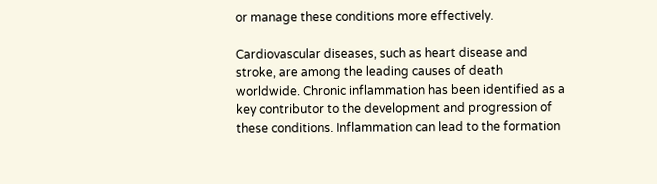or manage these conditions more effectively.

Cardiovascular diseases, such as heart disease and stroke, are among the leading causes of death worldwide. Chronic inflammation has been identified as a key contributor to the development and progression of these conditions. Inflammation can lead to the formation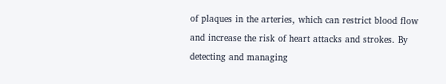of plaques in the arteries, which can restrict blood flow and increase the risk of heart attacks and strokes. By detecting and managing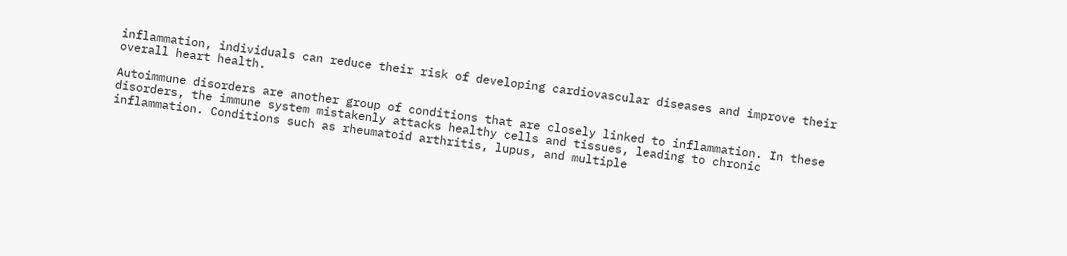inflammation, individuals can reduce their risk of developing cardiovascular diseases and improve their overall heart health.

Autoimmune disorders are another group of conditions that are closely linked to inflammation. In these disorders, the immune system mistakenly attacks healthy cells and tissues, leading to chronic inflammation. Conditions such as rheumatoid arthritis, lupus, and multiple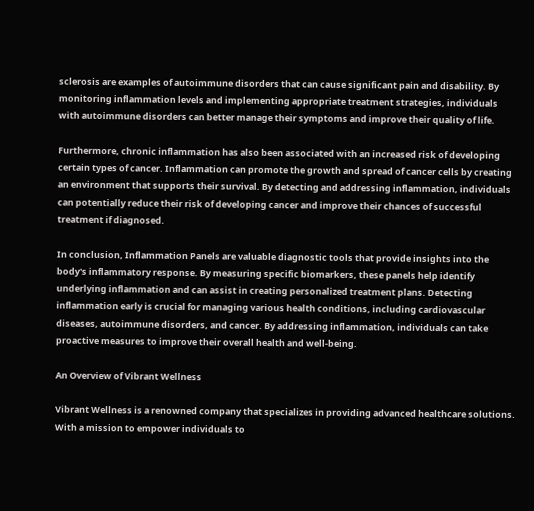sclerosis are examples of autoimmune disorders that can cause significant pain and disability. By monitoring inflammation levels and implementing appropriate treatment strategies, individuals with autoimmune disorders can better manage their symptoms and improve their quality of life.

Furthermore, chronic inflammation has also been associated with an increased risk of developing certain types of cancer. Inflammation can promote the growth and spread of cancer cells by creating an environment that supports their survival. By detecting and addressing inflammation, individuals can potentially reduce their risk of developing cancer and improve their chances of successful treatment if diagnosed.

In conclusion, Inflammation Panels are valuable diagnostic tools that provide insights into the body's inflammatory response. By measuring specific biomarkers, these panels help identify underlying inflammation and can assist in creating personalized treatment plans. Detecting inflammation early is crucial for managing various health conditions, including cardiovascular diseases, autoimmune disorders, and cancer. By addressing inflammation, individuals can take proactive measures to improve their overall health and well-being.

An Overview of Vibrant Wellness

Vibrant Wellness is a renowned company that specializes in providing advanced healthcare solutions. With a mission to empower individuals to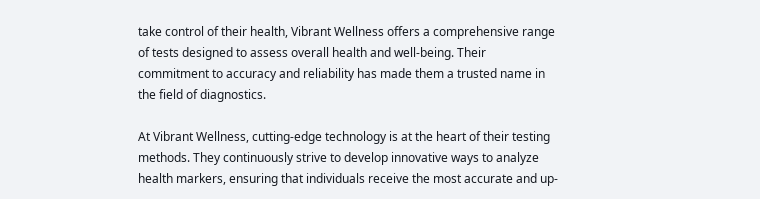take control of their health, Vibrant Wellness offers a comprehensive range of tests designed to assess overall health and well-being. Their commitment to accuracy and reliability has made them a trusted name in the field of diagnostics.

At Vibrant Wellness, cutting-edge technology is at the heart of their testing methods. They continuously strive to develop innovative ways to analyze health markers, ensuring that individuals receive the most accurate and up-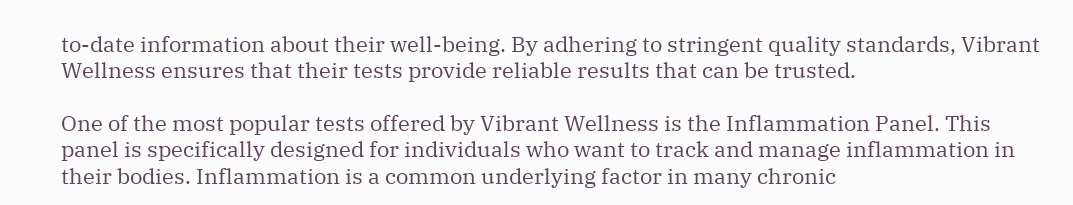to-date information about their well-being. By adhering to stringent quality standards, Vibrant Wellness ensures that their tests provide reliable results that can be trusted.

One of the most popular tests offered by Vibrant Wellness is the Inflammation Panel. This panel is specifically designed for individuals who want to track and manage inflammation in their bodies. Inflammation is a common underlying factor in many chronic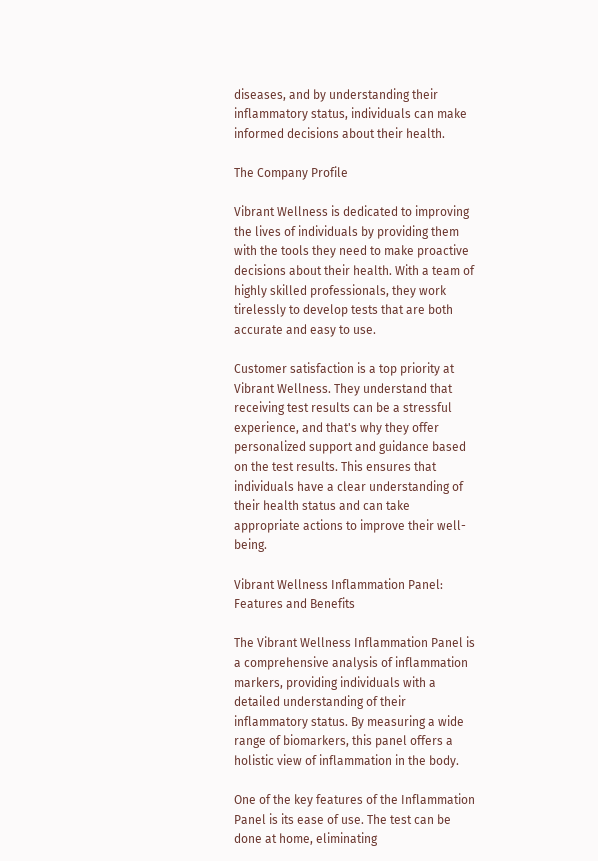diseases, and by understanding their inflammatory status, individuals can make informed decisions about their health.

The Company Profile

Vibrant Wellness is dedicated to improving the lives of individuals by providing them with the tools they need to make proactive decisions about their health. With a team of highly skilled professionals, they work tirelessly to develop tests that are both accurate and easy to use.

Customer satisfaction is a top priority at Vibrant Wellness. They understand that receiving test results can be a stressful experience, and that's why they offer personalized support and guidance based on the test results. This ensures that individuals have a clear understanding of their health status and can take appropriate actions to improve their well-being.

Vibrant Wellness Inflammation Panel: Features and Benefits

The Vibrant Wellness Inflammation Panel is a comprehensive analysis of inflammation markers, providing individuals with a detailed understanding of their inflammatory status. By measuring a wide range of biomarkers, this panel offers a holistic view of inflammation in the body.

One of the key features of the Inflammation Panel is its ease of use. The test can be done at home, eliminating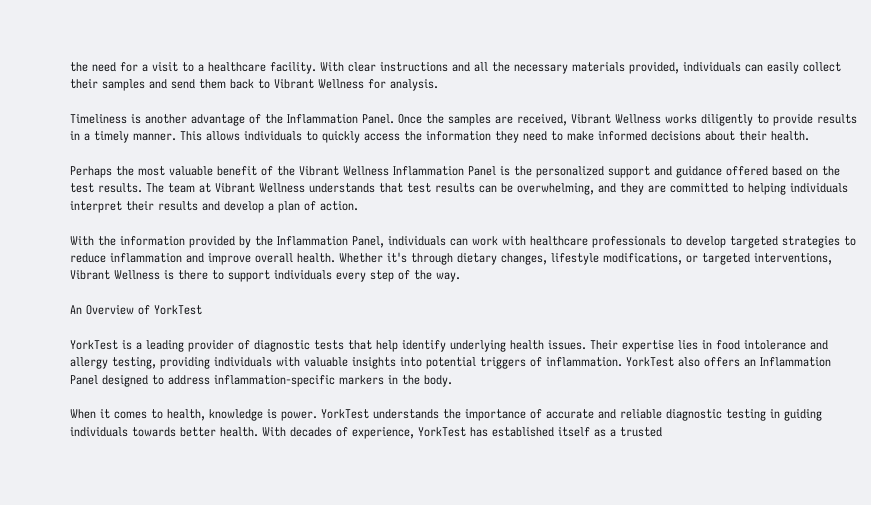the need for a visit to a healthcare facility. With clear instructions and all the necessary materials provided, individuals can easily collect their samples and send them back to Vibrant Wellness for analysis.

Timeliness is another advantage of the Inflammation Panel. Once the samples are received, Vibrant Wellness works diligently to provide results in a timely manner. This allows individuals to quickly access the information they need to make informed decisions about their health.

Perhaps the most valuable benefit of the Vibrant Wellness Inflammation Panel is the personalized support and guidance offered based on the test results. The team at Vibrant Wellness understands that test results can be overwhelming, and they are committed to helping individuals interpret their results and develop a plan of action.

With the information provided by the Inflammation Panel, individuals can work with healthcare professionals to develop targeted strategies to reduce inflammation and improve overall health. Whether it's through dietary changes, lifestyle modifications, or targeted interventions, Vibrant Wellness is there to support individuals every step of the way.

An Overview of YorkTest

YorkTest is a leading provider of diagnostic tests that help identify underlying health issues. Their expertise lies in food intolerance and allergy testing, providing individuals with valuable insights into potential triggers of inflammation. YorkTest also offers an Inflammation Panel designed to address inflammation-specific markers in the body.

When it comes to health, knowledge is power. YorkTest understands the importance of accurate and reliable diagnostic testing in guiding individuals towards better health. With decades of experience, YorkTest has established itself as a trusted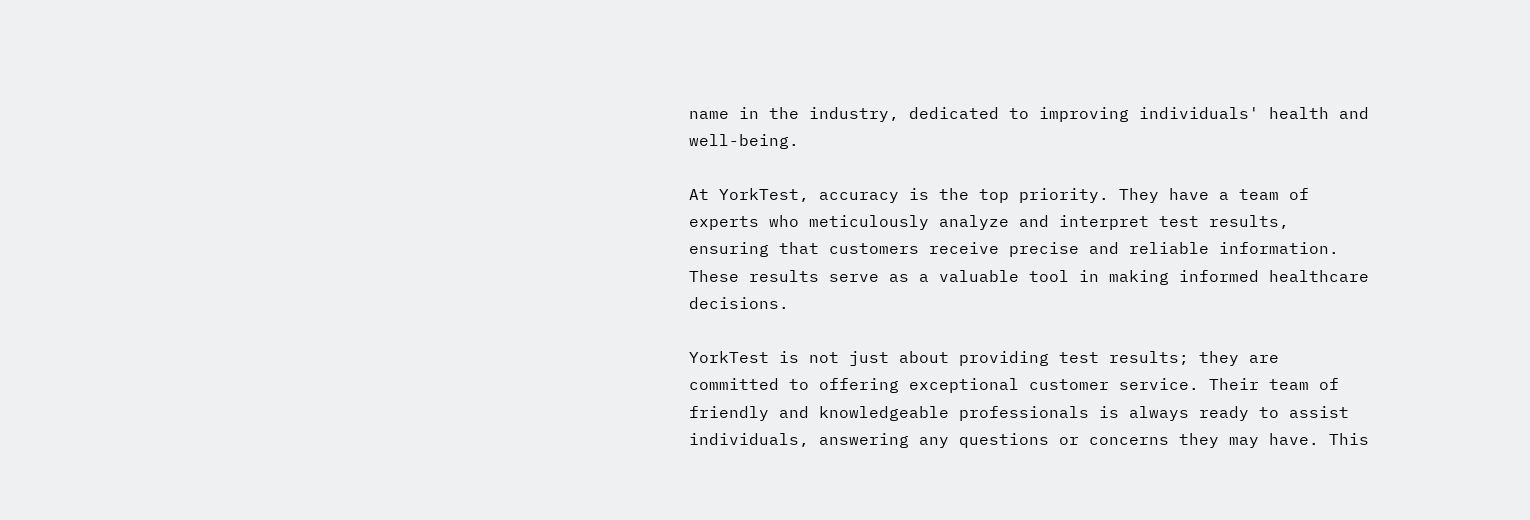name in the industry, dedicated to improving individuals' health and well-being.

At YorkTest, accuracy is the top priority. They have a team of experts who meticulously analyze and interpret test results, ensuring that customers receive precise and reliable information. These results serve as a valuable tool in making informed healthcare decisions.

YorkTest is not just about providing test results; they are committed to offering exceptional customer service. Their team of friendly and knowledgeable professionals is always ready to assist individuals, answering any questions or concerns they may have. This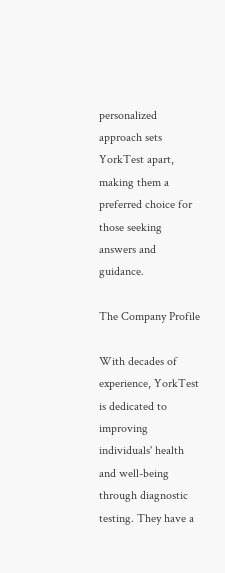personalized approach sets YorkTest apart, making them a preferred choice for those seeking answers and guidance.

The Company Profile

With decades of experience, YorkTest is dedicated to improving individuals' health and well-being through diagnostic testing. They have a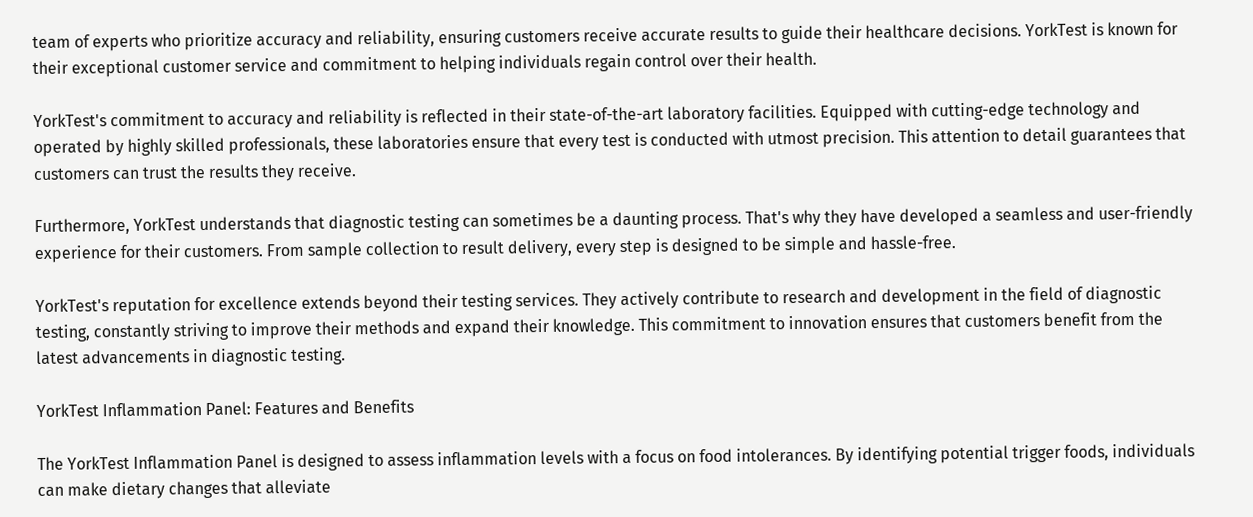team of experts who prioritize accuracy and reliability, ensuring customers receive accurate results to guide their healthcare decisions. YorkTest is known for their exceptional customer service and commitment to helping individuals regain control over their health.

YorkTest's commitment to accuracy and reliability is reflected in their state-of-the-art laboratory facilities. Equipped with cutting-edge technology and operated by highly skilled professionals, these laboratories ensure that every test is conducted with utmost precision. This attention to detail guarantees that customers can trust the results they receive.

Furthermore, YorkTest understands that diagnostic testing can sometimes be a daunting process. That's why they have developed a seamless and user-friendly experience for their customers. From sample collection to result delivery, every step is designed to be simple and hassle-free.

YorkTest's reputation for excellence extends beyond their testing services. They actively contribute to research and development in the field of diagnostic testing, constantly striving to improve their methods and expand their knowledge. This commitment to innovation ensures that customers benefit from the latest advancements in diagnostic testing.

YorkTest Inflammation Panel: Features and Benefits

The YorkTest Inflammation Panel is designed to assess inflammation levels with a focus on food intolerances. By identifying potential trigger foods, individuals can make dietary changes that alleviate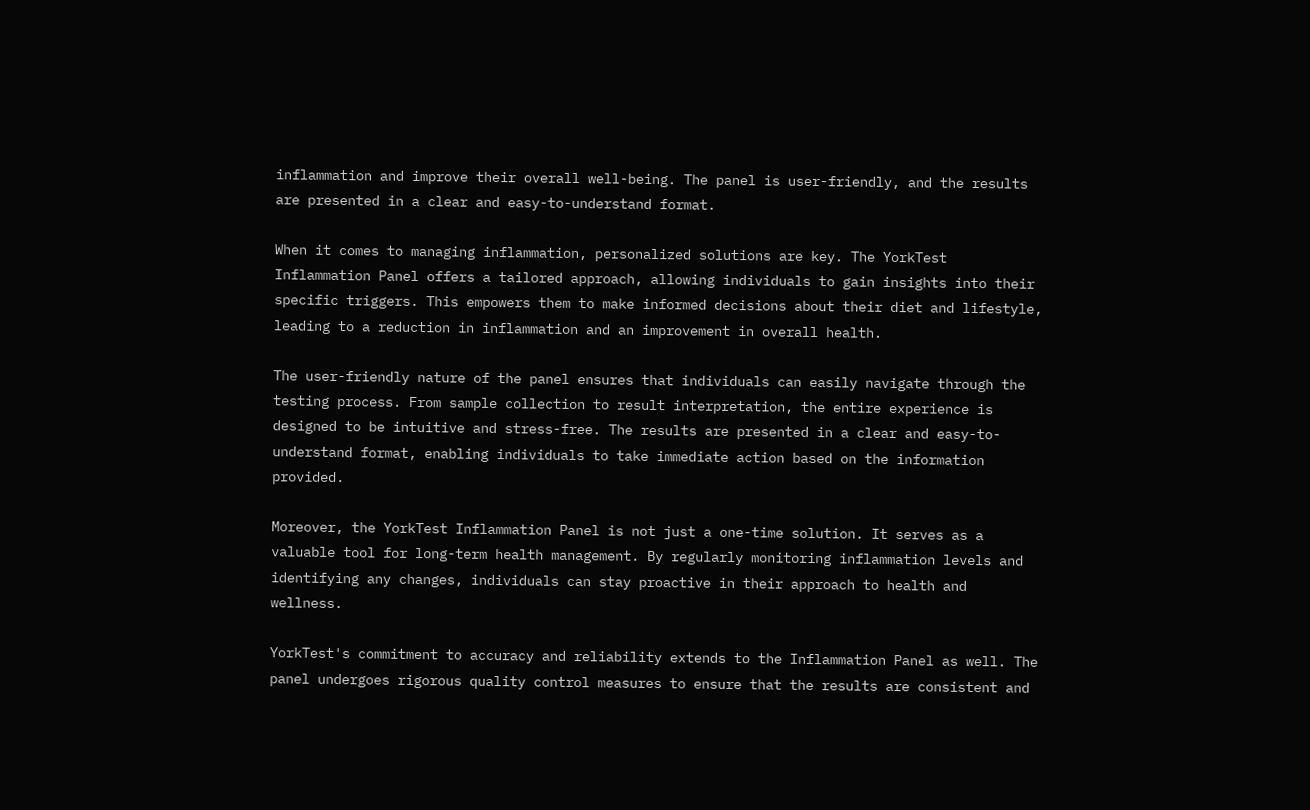inflammation and improve their overall well-being. The panel is user-friendly, and the results are presented in a clear and easy-to-understand format.

When it comes to managing inflammation, personalized solutions are key. The YorkTest Inflammation Panel offers a tailored approach, allowing individuals to gain insights into their specific triggers. This empowers them to make informed decisions about their diet and lifestyle, leading to a reduction in inflammation and an improvement in overall health.

The user-friendly nature of the panel ensures that individuals can easily navigate through the testing process. From sample collection to result interpretation, the entire experience is designed to be intuitive and stress-free. The results are presented in a clear and easy-to-understand format, enabling individuals to take immediate action based on the information provided.

Moreover, the YorkTest Inflammation Panel is not just a one-time solution. It serves as a valuable tool for long-term health management. By regularly monitoring inflammation levels and identifying any changes, individuals can stay proactive in their approach to health and wellness.

YorkTest's commitment to accuracy and reliability extends to the Inflammation Panel as well. The panel undergoes rigorous quality control measures to ensure that the results are consistent and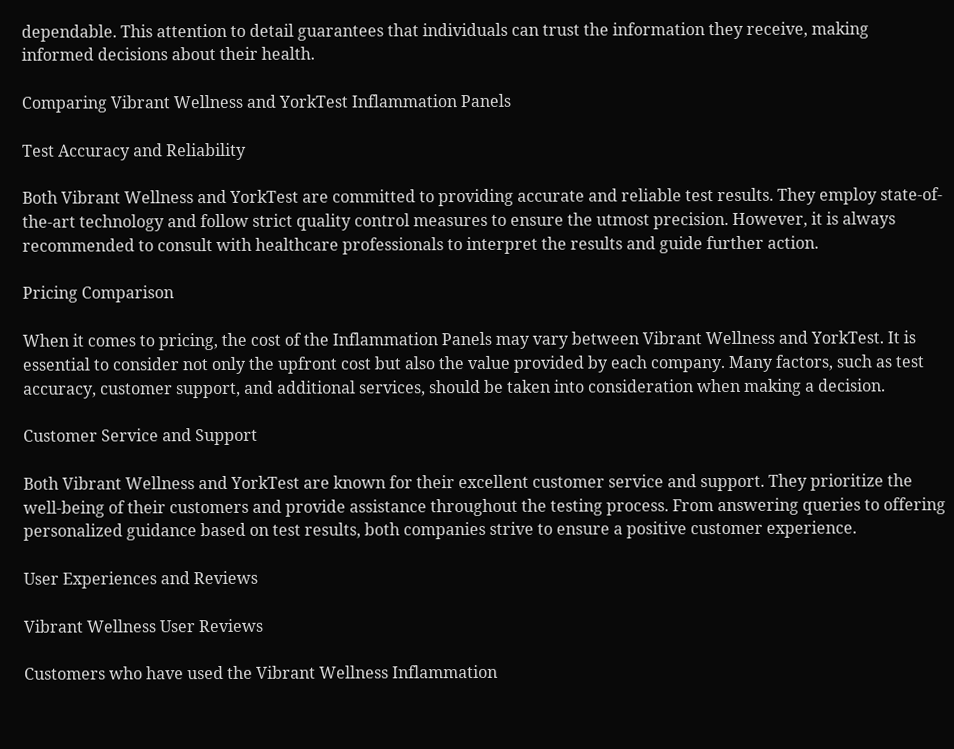dependable. This attention to detail guarantees that individuals can trust the information they receive, making informed decisions about their health.

Comparing Vibrant Wellness and YorkTest Inflammation Panels

Test Accuracy and Reliability

Both Vibrant Wellness and YorkTest are committed to providing accurate and reliable test results. They employ state-of-the-art technology and follow strict quality control measures to ensure the utmost precision. However, it is always recommended to consult with healthcare professionals to interpret the results and guide further action.

Pricing Comparison

When it comes to pricing, the cost of the Inflammation Panels may vary between Vibrant Wellness and YorkTest. It is essential to consider not only the upfront cost but also the value provided by each company. Many factors, such as test accuracy, customer support, and additional services, should be taken into consideration when making a decision.

Customer Service and Support

Both Vibrant Wellness and YorkTest are known for their excellent customer service and support. They prioritize the well-being of their customers and provide assistance throughout the testing process. From answering queries to offering personalized guidance based on test results, both companies strive to ensure a positive customer experience.

User Experiences and Reviews

Vibrant Wellness User Reviews

Customers who have used the Vibrant Wellness Inflammation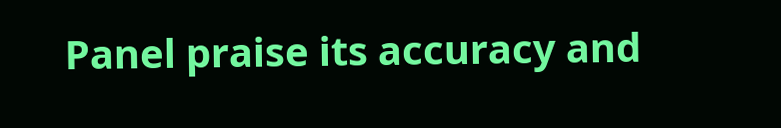Panel praise its accuracy and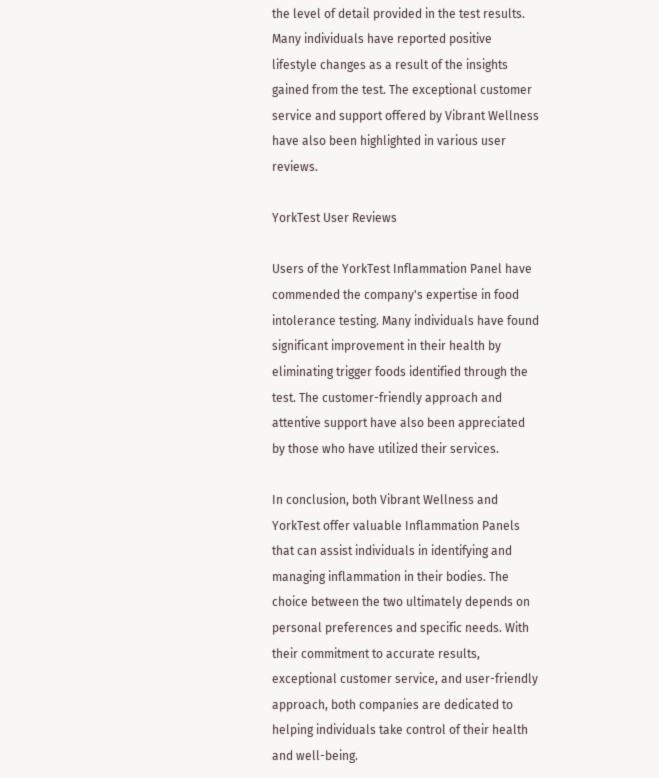the level of detail provided in the test results. Many individuals have reported positive lifestyle changes as a result of the insights gained from the test. The exceptional customer service and support offered by Vibrant Wellness have also been highlighted in various user reviews.

YorkTest User Reviews

Users of the YorkTest Inflammation Panel have commended the company's expertise in food intolerance testing. Many individuals have found significant improvement in their health by eliminating trigger foods identified through the test. The customer-friendly approach and attentive support have also been appreciated by those who have utilized their services.

In conclusion, both Vibrant Wellness and YorkTest offer valuable Inflammation Panels that can assist individuals in identifying and managing inflammation in their bodies. The choice between the two ultimately depends on personal preferences and specific needs. With their commitment to accurate results, exceptional customer service, and user-friendly approach, both companies are dedicated to helping individuals take control of their health and well-being.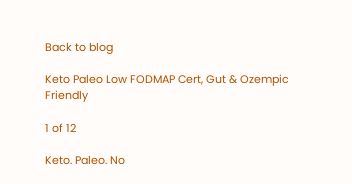Back to blog

Keto Paleo Low FODMAP Cert, Gut & Ozempic Friendly

1 of 12

Keto. Paleo. No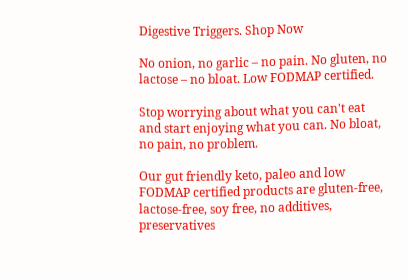Digestive Triggers. Shop Now

No onion, no garlic – no pain. No gluten, no lactose – no bloat. Low FODMAP certified.

Stop worrying about what you can't eat and start enjoying what you can. No bloat, no pain, no problem.

Our gut friendly keto, paleo and low FODMAP certified products are gluten-free, lactose-free, soy free, no additives, preservatives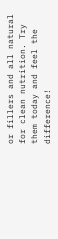or fillers and all natural for clean nutrition. Try them today and feel the difference!